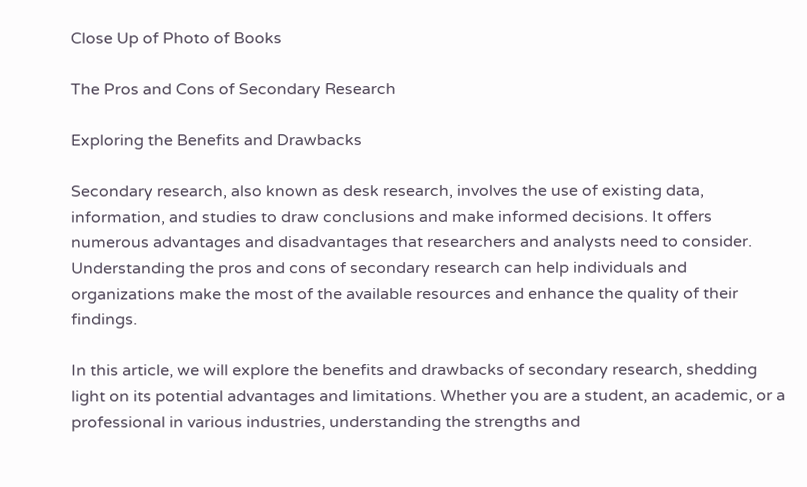Close Up of Photo of Books

The Pros and Cons of Secondary Research

Exploring the Benefits and Drawbacks

Secondary research, also known as desk research, involves the use of existing data, information, and studies to draw conclusions and make informed decisions. It offers numerous advantages and disadvantages that researchers and analysts need to consider. Understanding the pros and cons of secondary research can help individuals and organizations make the most of the available resources and enhance the quality of their findings.

In this article, we will explore the benefits and drawbacks of secondary research, shedding light on its potential advantages and limitations. Whether you are a student, an academic, or a professional in various industries, understanding the strengths and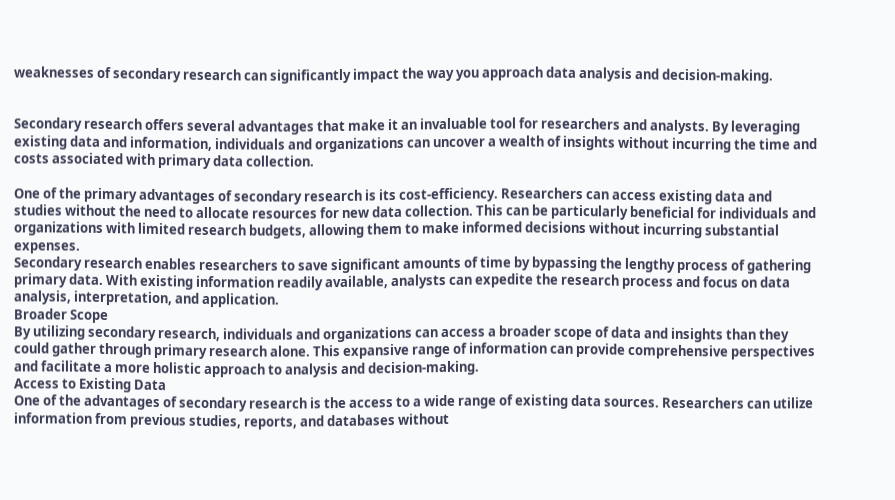weaknesses of secondary research can significantly impact the way you approach data analysis and decision-making.


Secondary research offers several advantages that make it an invaluable tool for researchers and analysts. By leveraging existing data and information, individuals and organizations can uncover a wealth of insights without incurring the time and costs associated with primary data collection.

One of the primary advantages of secondary research is its cost-efficiency. Researchers can access existing data and studies without the need to allocate resources for new data collection. This can be particularly beneficial for individuals and organizations with limited research budgets, allowing them to make informed decisions without incurring substantial expenses.
Secondary research enables researchers to save significant amounts of time by bypassing the lengthy process of gathering primary data. With existing information readily available, analysts can expedite the research process and focus on data analysis, interpretation, and application.
Broader Scope
By utilizing secondary research, individuals and organizations can access a broader scope of data and insights than they could gather through primary research alone. This expansive range of information can provide comprehensive perspectives and facilitate a more holistic approach to analysis and decision-making.
Access to Existing Data
One of the advantages of secondary research is the access to a wide range of existing data sources. Researchers can utilize information from previous studies, reports, and databases without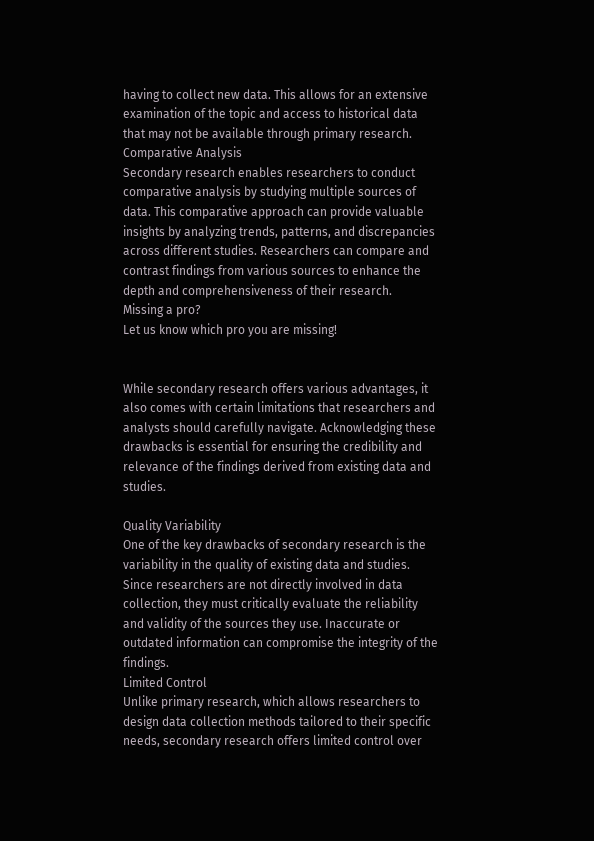having to collect new data. This allows for an extensive examination of the topic and access to historical data that may not be available through primary research.
Comparative Analysis
Secondary research enables researchers to conduct comparative analysis by studying multiple sources of data. This comparative approach can provide valuable insights by analyzing trends, patterns, and discrepancies across different studies. Researchers can compare and contrast findings from various sources to enhance the depth and comprehensiveness of their research.
Missing a pro?
Let us know which pro you are missing!


While secondary research offers various advantages, it also comes with certain limitations that researchers and analysts should carefully navigate. Acknowledging these drawbacks is essential for ensuring the credibility and relevance of the findings derived from existing data and studies.

Quality Variability
One of the key drawbacks of secondary research is the variability in the quality of existing data and studies. Since researchers are not directly involved in data collection, they must critically evaluate the reliability and validity of the sources they use. Inaccurate or outdated information can compromise the integrity of the findings.
Limited Control
Unlike primary research, which allows researchers to design data collection methods tailored to their specific needs, secondary research offers limited control over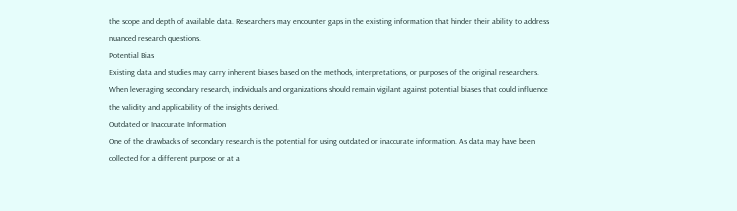the scope and depth of available data. Researchers may encounter gaps in the existing information that hinder their ability to address nuanced research questions.
Potential Bias
Existing data and studies may carry inherent biases based on the methods, interpretations, or purposes of the original researchers. When leveraging secondary research, individuals and organizations should remain vigilant against potential biases that could influence the validity and applicability of the insights derived.
Outdated or Inaccurate Information
One of the drawbacks of secondary research is the potential for using outdated or inaccurate information. As data may have been collected for a different purpose or at a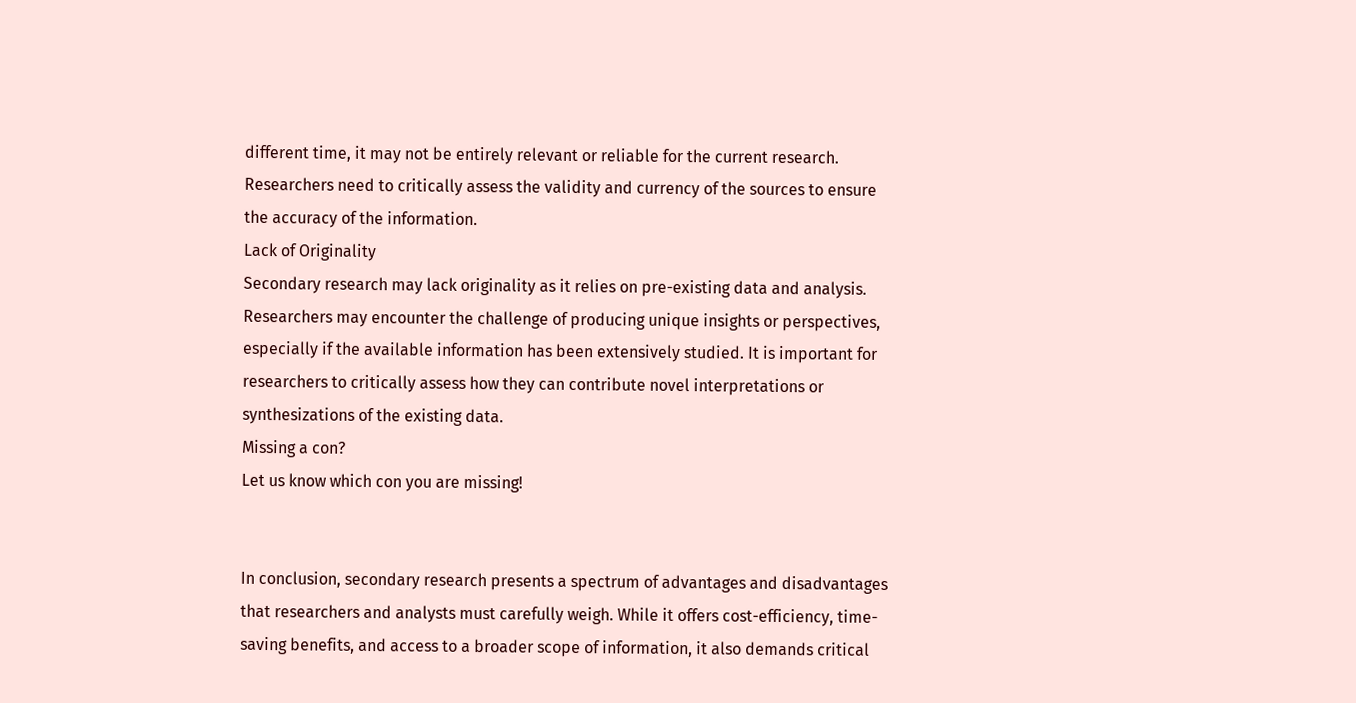different time, it may not be entirely relevant or reliable for the current research. Researchers need to critically assess the validity and currency of the sources to ensure the accuracy of the information.
Lack of Originality
Secondary research may lack originality as it relies on pre-existing data and analysis. Researchers may encounter the challenge of producing unique insights or perspectives, especially if the available information has been extensively studied. It is important for researchers to critically assess how they can contribute novel interpretations or synthesizations of the existing data.
Missing a con?
Let us know which con you are missing!


In conclusion, secondary research presents a spectrum of advantages and disadvantages that researchers and analysts must carefully weigh. While it offers cost-efficiency, time-saving benefits, and access to a broader scope of information, it also demands critical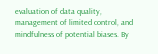evaluation of data quality, management of limited control, and mindfulness of potential biases. By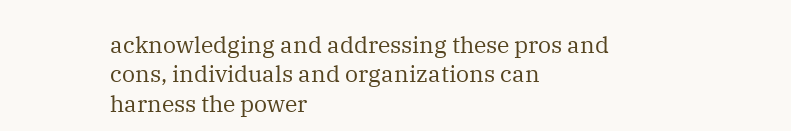acknowledging and addressing these pros and cons, individuals and organizations can harness the power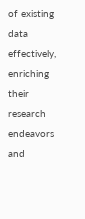of existing data effectively, enriching their research endeavors and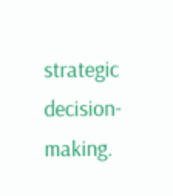strategic decision-making.